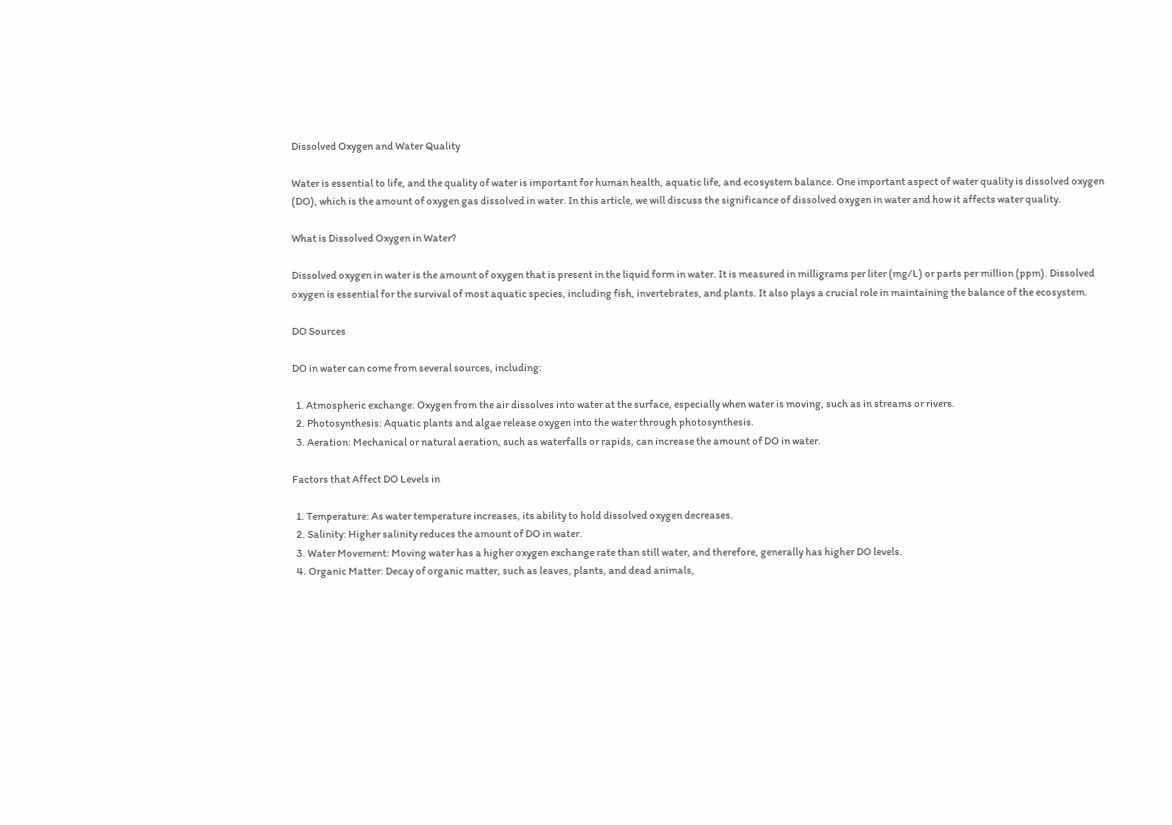Dissolved Oxygen and Water Quality

Water is essential to life, and the quality of water is important for human health, aquatic life, and ecosystem balance. One important aspect of water quality is dissolved oxygen (DO), which is the amount of oxygen gas dissolved in water. In this article, we will discuss the significance of dissolved oxygen in water and how it affects water quality.

What is Dissolved Oxygen in Water?

Dissolved oxygen in water is the amount of oxygen that is present in the liquid form in water. It is measured in milligrams per liter (mg/L) or parts per million (ppm). Dissolved oxygen is essential for the survival of most aquatic species, including fish, invertebrates, and plants. It also plays a crucial role in maintaining the balance of the ecosystem.

DO Sources

DO in water can come from several sources, including:

  1. Atmospheric exchange: Oxygen from the air dissolves into water at the surface, especially when water is moving, such as in streams or rivers.
  2. Photosynthesis: Aquatic plants and algae release oxygen into the water through photosynthesis.
  3. Aeration: Mechanical or natural aeration, such as waterfalls or rapids, can increase the amount of DO in water.

Factors that Affect DO Levels in

  1. Temperature: As water temperature increases, its ability to hold dissolved oxygen decreases.
  2. Salinity: Higher salinity reduces the amount of DO in water.
  3. Water Movement: Moving water has a higher oxygen exchange rate than still water, and therefore, generally has higher DO levels.
  4. Organic Matter: Decay of organic matter, such as leaves, plants, and dead animals,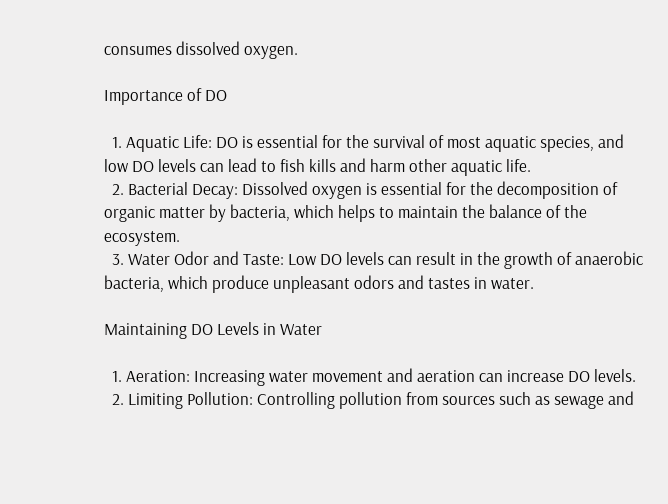consumes dissolved oxygen.

Importance of DO

  1. Aquatic Life: DO is essential for the survival of most aquatic species, and low DO levels can lead to fish kills and harm other aquatic life.
  2. Bacterial Decay: Dissolved oxygen is essential for the decomposition of organic matter by bacteria, which helps to maintain the balance of the ecosystem.
  3. Water Odor and Taste: Low DO levels can result in the growth of anaerobic bacteria, which produce unpleasant odors and tastes in water.

Maintaining DO Levels in Water

  1. Aeration: Increasing water movement and aeration can increase DO levels.
  2. Limiting Pollution: Controlling pollution from sources such as sewage and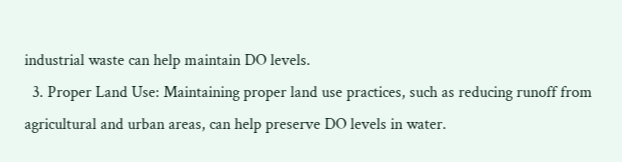industrial waste can help maintain DO levels.
  3. Proper Land Use: Maintaining proper land use practices, such as reducing runoff from agricultural and urban areas, can help preserve DO levels in water.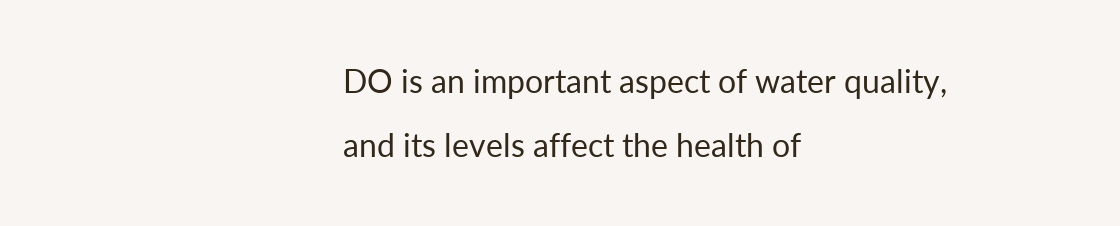DO is an important aspect of water quality, and its levels affect the health of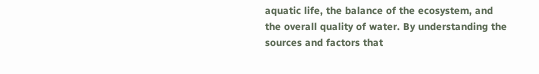aquatic life, the balance of the ecosystem, and the overall quality of water. By understanding the sources and factors that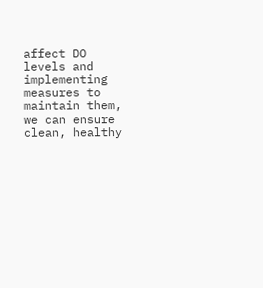affect DO levels and implementing measures to maintain them, we can ensure clean, healthy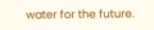water for the future.